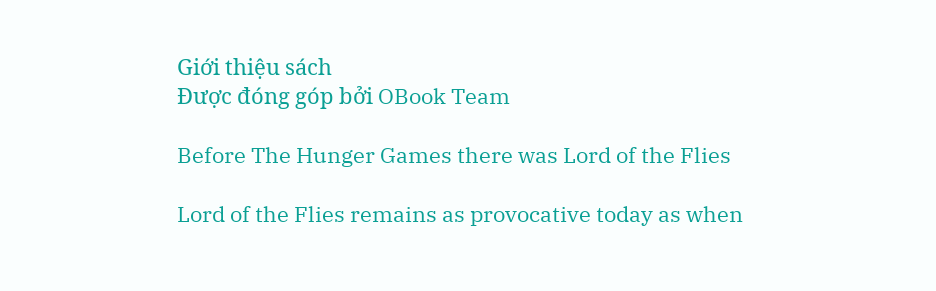Giới thiệu sách
Được đóng góp bởi OBook Team

Before The Hunger Games there was Lord of the Flies

Lord of the Flies remains as provocative today as when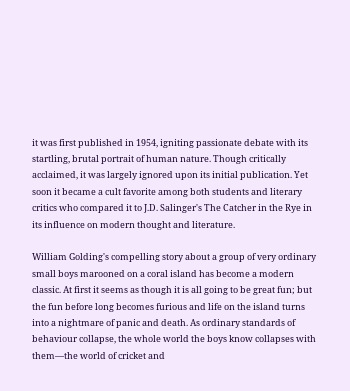it was first published in 1954, igniting passionate debate with its startling, brutal portrait of human nature. Though critically acclaimed, it was largely ignored upon its initial publication. Yet soon it became a cult favorite among both students and literary critics who compared it to J.D. Salinger's The Catcher in the Rye in its influence on modern thought and literature.

William Golding's compelling story about a group of very ordinary small boys marooned on a coral island has become a modern classic. At first it seems as though it is all going to be great fun; but the fun before long becomes furious and life on the island turns into a nightmare of panic and death. As ordinary standards of behaviour collapse, the whole world the boys know collapses with them—the world of cricket and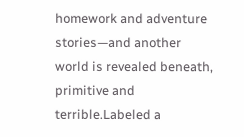homework and adventure stories—and another world is revealed beneath, primitive and terrible.Labeled a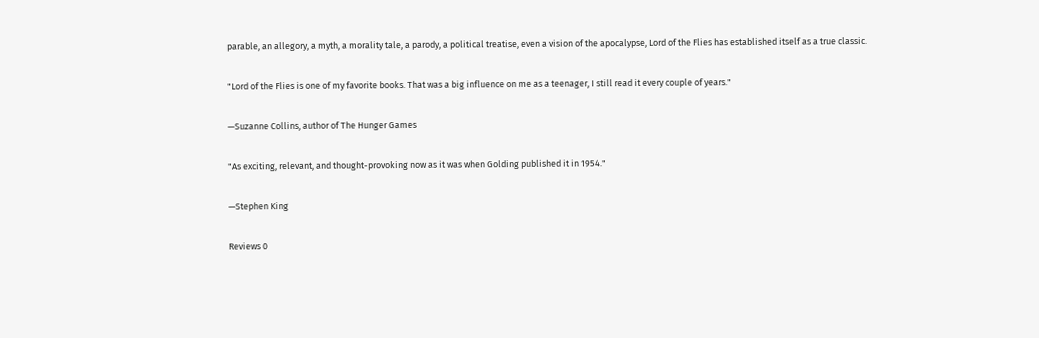parable, an allegory, a myth, a morality tale, a parody, a political treatise, even a vision of the apocalypse, Lord of the Flies has established itself as a true classic.

"Lord of the Flies is one of my favorite books. That was a big influence on me as a teenager, I still read it every couple of years."

—Suzanne Collins, author of The Hunger Games

"As exciting, relevant, and thought-provoking now as it was when Golding published it in 1954."

—Stephen King

Reviews 0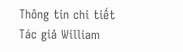Thông tin chi tiết
Tác giả William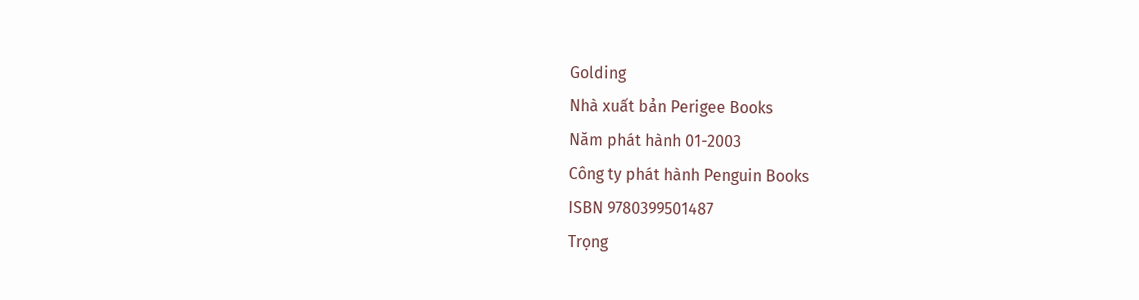Golding
Nhà xuất bản Perigee Books
Năm phát hành 01-2003
Công ty phát hành Penguin Books
ISBN 9780399501487
Trọng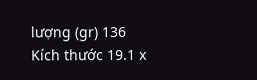lượng (gr) 136
Kích thước 19.1 x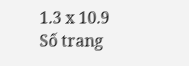1.3 x 10.9
Số trang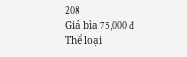208
Giá bìa 75,000 đ
Thể loại